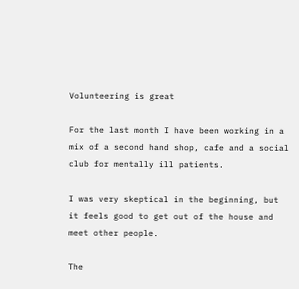Volunteering is great

For the last month I have been working in a mix of a second hand shop, cafe and a social club for mentally ill patients.

I was very skeptical in the beginning, but it feels good to get out of the house and meet other people.

The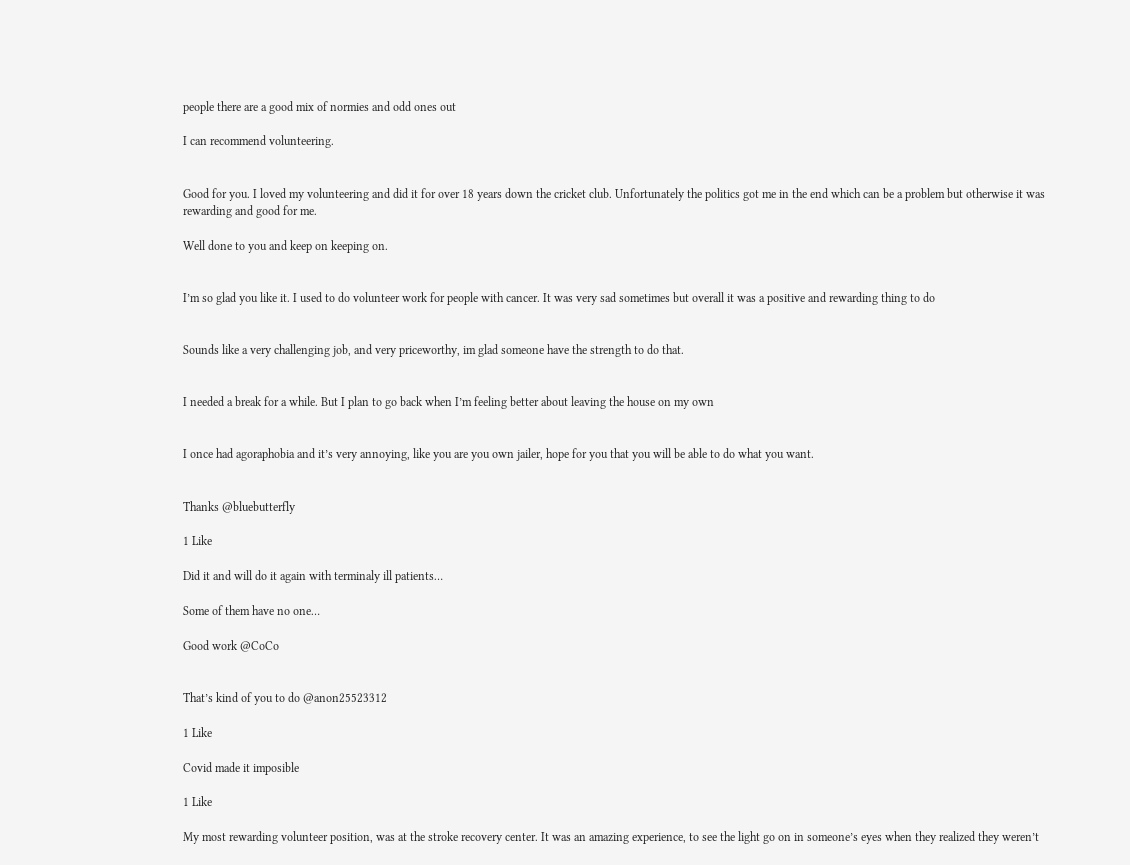people there are a good mix of normies and odd ones out

I can recommend volunteering.


Good for you. I loved my volunteering and did it for over 18 years down the cricket club. Unfortunately the politics got me in the end which can be a problem but otherwise it was rewarding and good for me.

Well done to you and keep on keeping on.


I’m so glad you like it. I used to do volunteer work for people with cancer. It was very sad sometimes but overall it was a positive and rewarding thing to do


Sounds like a very challenging job, and very priceworthy, im glad someone have the strength to do that.


I needed a break for a while. But I plan to go back when I’m feeling better about leaving the house on my own


I once had agoraphobia and it’s very annoying, like you are you own jailer, hope for you that you will be able to do what you want.


Thanks @bluebutterfly

1 Like

Did it and will do it again with terminaly ill patients…

Some of them have no one…

Good work @CoCo


That’s kind of you to do @anon25523312

1 Like

Covid made it imposible

1 Like

My most rewarding volunteer position, was at the stroke recovery center. It was an amazing experience, to see the light go on in someone’s eyes when they realized they weren’t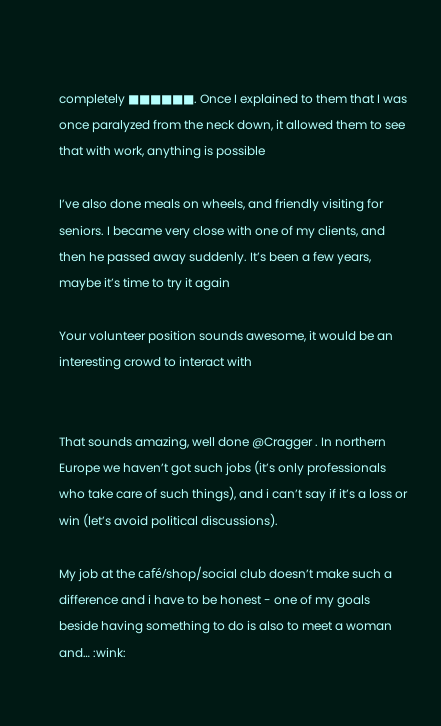completely ■■■■■■. Once I explained to them that I was once paralyzed from the neck down, it allowed them to see that with work, anything is possible

I’ve also done meals on wheels, and friendly visiting for seniors. I became very close with one of my clients, and then he passed away suddenly. It’s been a few years, maybe it’s time to try it again

Your volunteer position sounds awesome, it would be an interesting crowd to interact with


That sounds amazing, well done @Cragger . In northern Europe we haven’t got such jobs (it’s only professionals who take care of such things), and i can’t say if it’s a loss or win (let’s avoid political discussions).

My job at the café/shop/social club doesn’t make such a difference and i have to be honest - one of my goals beside having something to do is also to meet a woman and… :wink: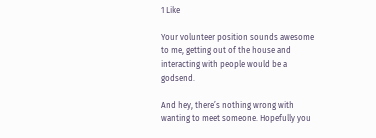1 Like

Your volunteer position sounds awesome to me, getting out of the house and interacting with people would be a godsend.

And hey, there’s nothing wrong with wanting to meet someone. Hopefully you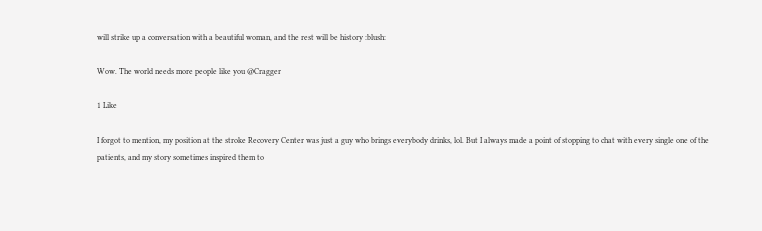will strike up a conversation with a beautiful woman, and the rest will be history :blush:

Wow. The world needs more people like you @Cragger

1 Like

I forgot to mention, my position at the stroke Recovery Center was just a guy who brings everybody drinks, lol. But I always made a point of stopping to chat with every single one of the patients, and my story sometimes inspired them to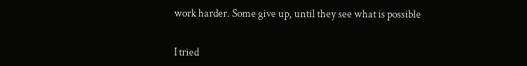work harder. Some give up, until they see what is possible


I tried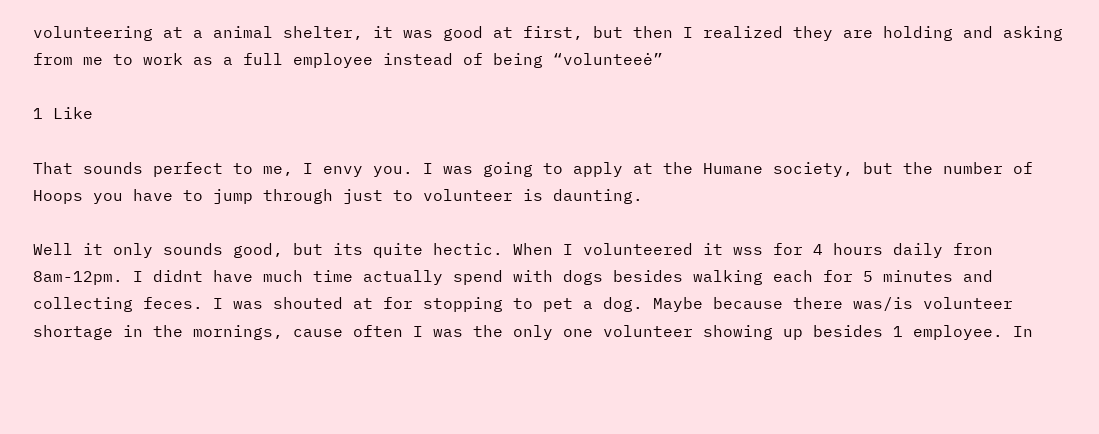volunteering at a animal shelter, it was good at first, but then I realized they are holding and asking from me to work as a full employee instead of being “volunteeė”

1 Like

That sounds perfect to me, I envy you. I was going to apply at the Humane society, but the number of Hoops you have to jump through just to volunteer is daunting.

Well it only sounds good, but its quite hectic. When I volunteered it wss for 4 hours daily fron 8am-12pm. I didnt have much time actually spend with dogs besides walking each for 5 minutes and collecting feces. I was shouted at for stopping to pet a dog. Maybe because there was/is volunteer shortage in the mornings, cause often I was the only one volunteer showing up besides 1 employee. In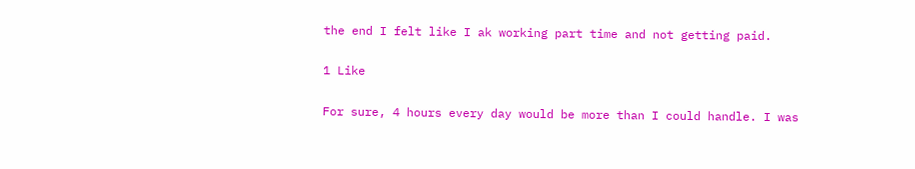the end I felt like I ak working part time and not getting paid.

1 Like

For sure, 4 hours every day would be more than I could handle. I was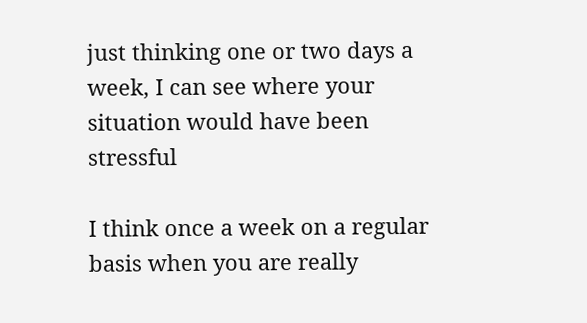just thinking one or two days a week, I can see where your situation would have been stressful

I think once a week on a regular basis when you are really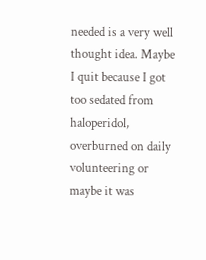needed is a very well thought idea. Maybe I quit because I got too sedated from haloperidol, overburned on daily volunteering or maybe it was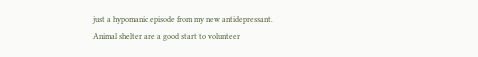just a hypomanic episode from my new antidepressant. Animal shelter are a good start to volunteer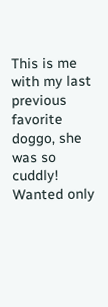This is me with my last previous favorite doggo, she was so cuddly! Wanted only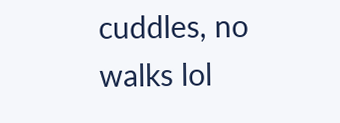cuddles, no walks lol